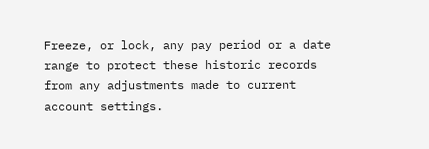Freeze, or lock, any pay period or a date range to protect these historic records from any adjustments made to current account settings.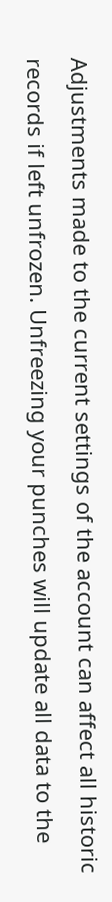Adjustments made to the current settings of the account can affect all historic records if left unfrozen. Unfreezing your punches will update all data to the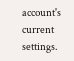account's current settings.